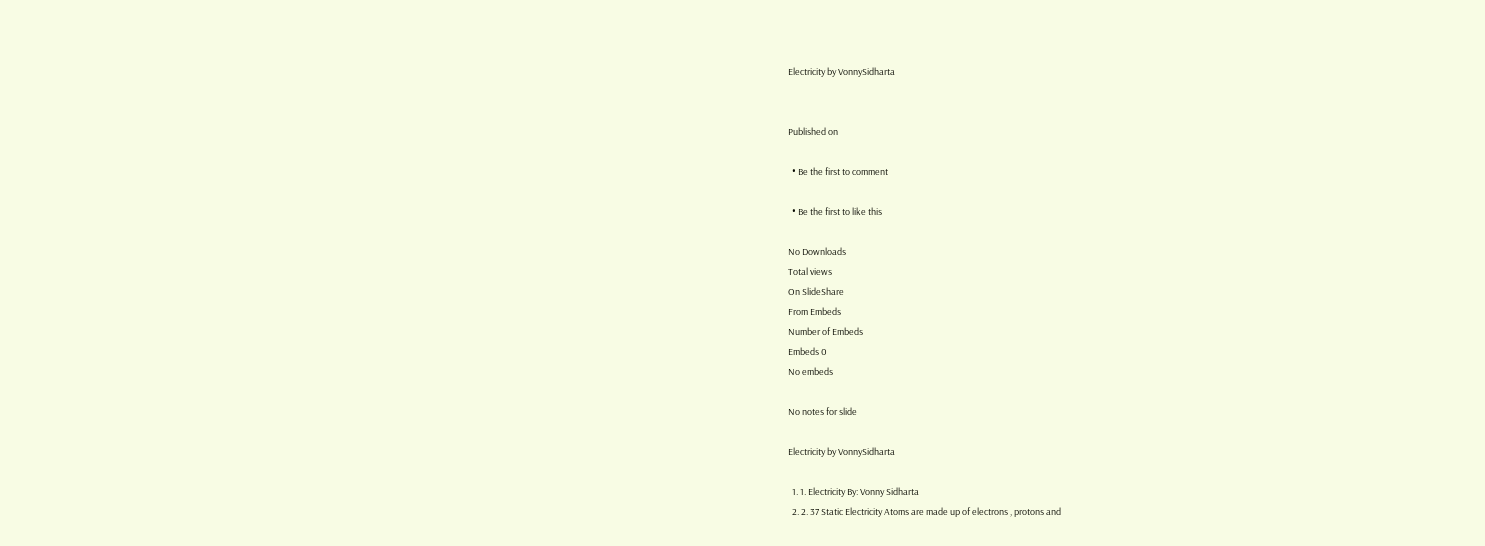Electricity by VonnySidharta


Published on

  • Be the first to comment

  • Be the first to like this

No Downloads
Total views
On SlideShare
From Embeds
Number of Embeds
Embeds 0
No embeds

No notes for slide

Electricity by VonnySidharta

  1. 1. Electricity By: Vonny Sidharta
  2. 2. 37 Static Electricity Atoms are made up of electrons , protons and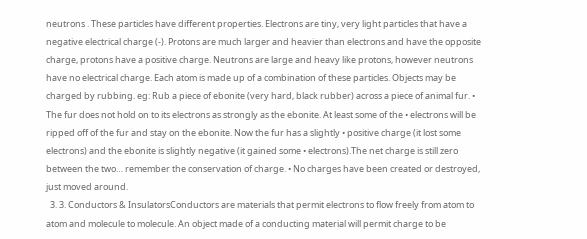neutrons . These particles have different properties. Electrons are tiny, very light particles that have a negative electrical charge (-). Protons are much larger and heavier than electrons and have the opposite charge, protons have a positive charge. Neutrons are large and heavy like protons, however neutrons have no electrical charge. Each atom is made up of a combination of these particles. Objects may be charged by rubbing. eg: Rub a piece of ebonite (very hard, black rubber) across a piece of animal fur. • The fur does not hold on to its electrons as strongly as the ebonite. At least some of the • electrons will be ripped off of the fur and stay on the ebonite. Now the fur has a slightly • positive charge (it lost some electrons) and the ebonite is slightly negative (it gained some • electrons).The net charge is still zero between the two… remember the conservation of charge. • No charges have been created or destroyed, just moved around.
  3. 3. Conductors & InsulatorsConductors are materials that permit electrons to flow freely from atom to atom and molecule to molecule. An object made of a conducting material will permit charge to be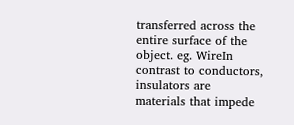transferred across the entire surface of the object. eg. WireIn contrast to conductors, insulators are materials that impede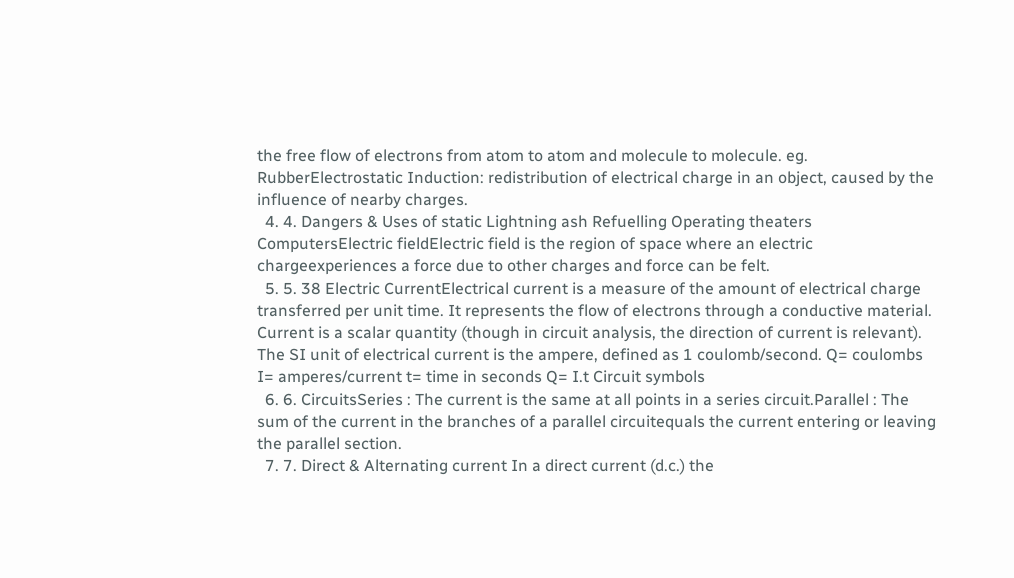the free flow of electrons from atom to atom and molecule to molecule. eg. RubberElectrostatic Induction: redistribution of electrical charge in an object, caused by the influence of nearby charges.
  4. 4. Dangers & Uses of static Lightning ash Refuelling Operating theaters ComputersElectric fieldElectric field is the region of space where an electric chargeexperiences a force due to other charges and force can be felt.
  5. 5. 38 Electric CurrentElectrical current is a measure of the amount of electrical charge transferred per unit time. It represents the flow of electrons through a conductive material. Current is a scalar quantity (though in circuit analysis, the direction of current is relevant). The SI unit of electrical current is the ampere, defined as 1 coulomb/second. Q= coulombs I= amperes/current t= time in seconds Q= I.t Circuit symbols
  6. 6. CircuitsSeries : The current is the same at all points in a series circuit.Parallel : The sum of the current in the branches of a parallel circuitequals the current entering or leaving the parallel section.
  7. 7. Direct & Alternating current In a direct current (d.c.) the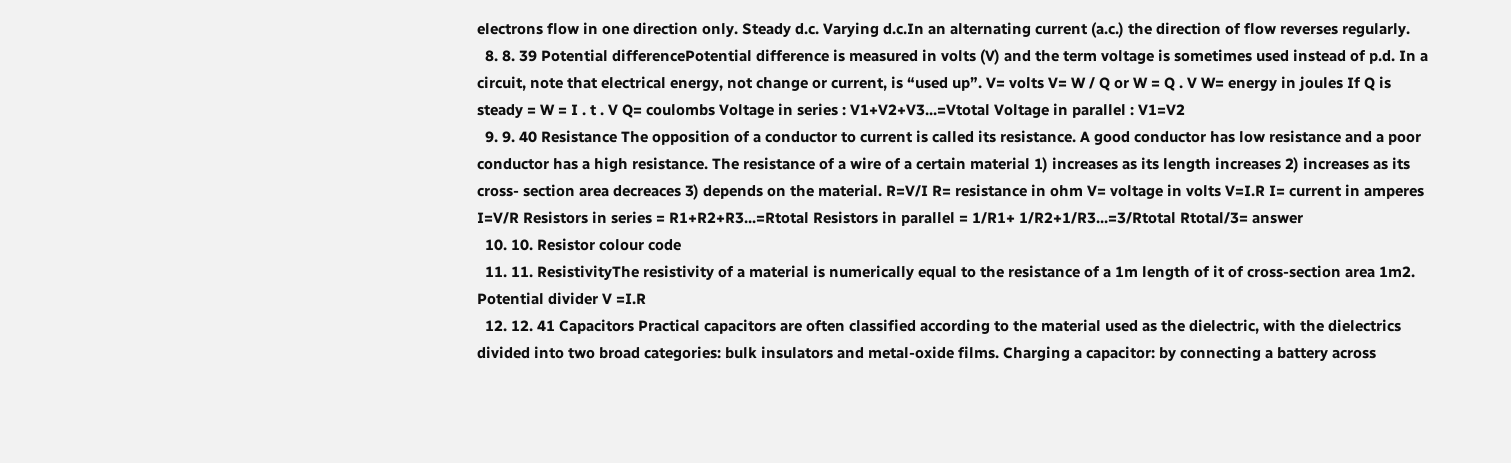electrons flow in one direction only. Steady d.c. Varying d.c.In an alternating current (a.c.) the direction of flow reverses regularly.
  8. 8. 39 Potential differencePotential difference is measured in volts (V) and the term voltage is sometimes used instead of p.d. In a circuit, note that electrical energy, not change or current, is “used up”. V= volts V= W / Q or W = Q . V W= energy in joules If Q is steady = W = I . t . V Q= coulombs Voltage in series : V1+V2+V3...=Vtotal Voltage in parallel : V1=V2
  9. 9. 40 Resistance The opposition of a conductor to current is called its resistance. A good conductor has low resistance and a poor conductor has a high resistance. The resistance of a wire of a certain material 1) increases as its length increases 2) increases as its cross- section area decreaces 3) depends on the material. R=V/I R= resistance in ohm V= voltage in volts V=I.R I= current in amperes I=V/R Resistors in series = R1+R2+R3...=Rtotal Resistors in parallel = 1/R1+ 1/R2+1/R3...=3/Rtotal Rtotal/3= answer
  10. 10. Resistor colour code
  11. 11. ResistivityThe resistivity of a material is numerically equal to the resistance of a 1m length of it of cross-section area 1m2. Potential divider V =I.R
  12. 12. 41 Capacitors Practical capacitors are often classified according to the material used as the dielectric, with the dielectrics divided into two broad categories: bulk insulators and metal-oxide films. Charging a capacitor: by connecting a battery across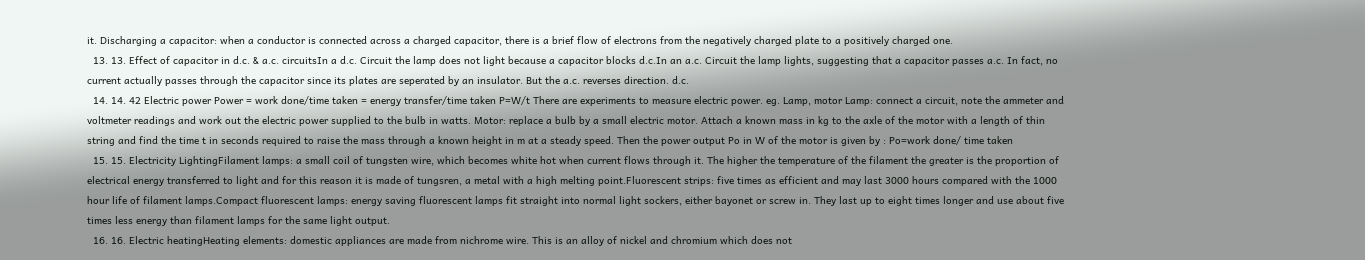it. Discharging a capacitor: when a conductor is connected across a charged capacitor, there is a brief flow of electrons from the negatively charged plate to a positively charged one.
  13. 13. Effect of capacitor in d.c. & a.c. circuitsIn a d.c. Circuit the lamp does not light because a capacitor blocks d.c.In an a.c. Circuit the lamp lights, suggesting that a capacitor passes a.c. In fact, no current actually passes through the capacitor since its plates are seperated by an insulator. But the a.c. reverses direction. d.c.
  14. 14. 42 Electric power Power = work done/time taken = energy transfer/time taken P=W/t There are experiments to measure electric power. eg. Lamp, motor Lamp: connect a circuit, note the ammeter and voltmeter readings and work out the electric power supplied to the bulb in watts. Motor: replace a bulb by a small electric motor. Attach a known mass in kg to the axle of the motor with a length of thin string and find the time t in seconds required to raise the mass through a known height in m at a steady speed. Then the power output Po in W of the motor is given by : Po=work done/ time taken
  15. 15. Electricity LightingFilament lamps: a small coil of tungsten wire, which becomes white hot when current flows through it. The higher the temperature of the filament the greater is the proportion of electrical energy transferred to light and for this reason it is made of tungsren, a metal with a high melting point.Fluorescent strips: five times as efficient and may last 3000 hours compared with the 1000 hour life of filament lamps.Compact fluorescent lamps: energy saving fluorescent lamps fit straight into normal light sockers, either bayonet or screw in. They last up to eight times longer and use about five times less energy than filament lamps for the same light output.
  16. 16. Electric heatingHeating elements: domestic appliances are made from nichrome wire. This is an alloy of nickel and chromium which does not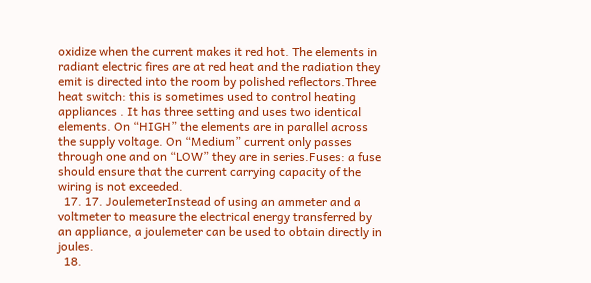oxidize when the current makes it red hot. The elements in radiant electric fires are at red heat and the radiation they emit is directed into the room by polished reflectors.Three heat switch: this is sometimes used to control heating appliances . It has three setting and uses two identical elements. On “HIGH” the elements are in parallel across the supply voltage. On “Medium” current only passes through one and on “LOW” they are in series.Fuses: a fuse should ensure that the current carrying capacity of the wiring is not exceeded.
  17. 17. JoulemeterInstead of using an ammeter and a voltmeter to measure the electrical energy transferred by an appliance, a joulemeter can be used to obtain directly in joules.
  18.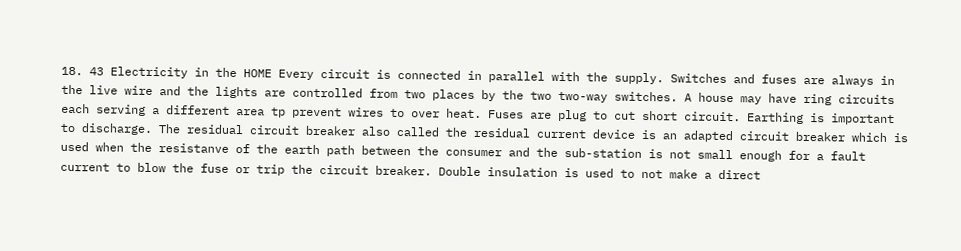18. 43 Electricity in the HOME Every circuit is connected in parallel with the supply. Switches and fuses are always in the live wire and the lights are controlled from two places by the two two-way switches. A house may have ring circuits each serving a different area tp prevent wires to over heat. Fuses are plug to cut short circuit. Earthing is important to discharge. The residual circuit breaker also called the residual current device is an adapted circuit breaker which is used when the resistanve of the earth path between the consumer and the sub-station is not small enough for a fault current to blow the fuse or trip the circuit breaker. Double insulation is used to not make a direct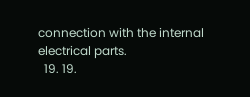connection with the internal electrical parts.
  19. 19.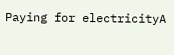Paying for electricityA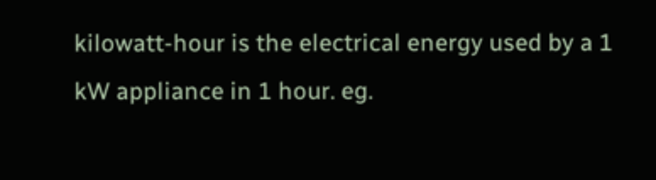kilowatt-hour is the electrical energy used by a 1 kW appliance in 1 hour. eg.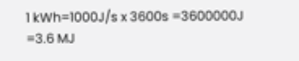1 kWh=1000J/s x 3600s =3600000J =3.6 MJ